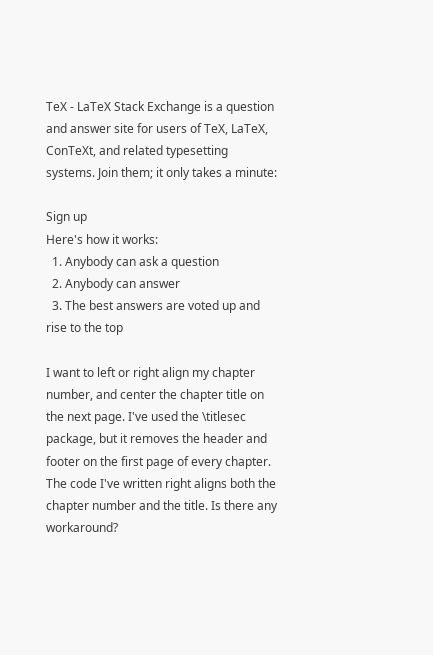TeX - LaTeX Stack Exchange is a question and answer site for users of TeX, LaTeX, ConTeXt, and related typesetting systems. Join them; it only takes a minute:

Sign up
Here's how it works:
  1. Anybody can ask a question
  2. Anybody can answer
  3. The best answers are voted up and rise to the top

I want to left or right align my chapter number, and center the chapter title on the next page. I've used the \titlesec package, but it removes the header and footer on the first page of every chapter. The code I've written right aligns both the chapter number and the title. Is there any workaround?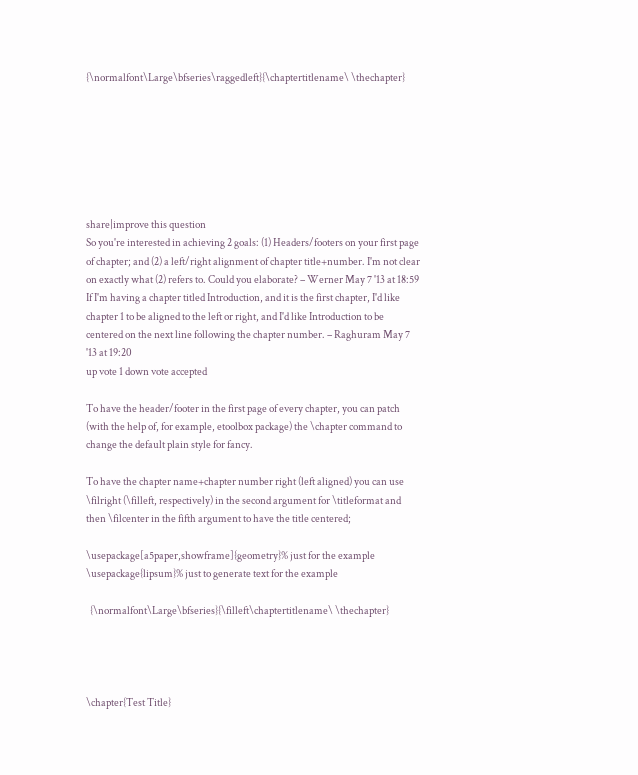{\normalfont\Large\bfseries\raggedleft}{\chaptertitlename\ \thechapter}







share|improve this question
So you're interested in achieving 2 goals: (1) Headers/footers on your first page of chapter; and (2) a left/right alignment of chapter title+number. I'm not clear on exactly what (2) refers to. Could you elaborate? – Werner May 7 '13 at 18:59
If I'm having a chapter titled Introduction, and it is the first chapter, I'd like chapter 1 to be aligned to the left or right, and I'd like Introduction to be centered on the next line following the chapter number. – Raghuram May 7 '13 at 19:20
up vote 1 down vote accepted

To have the header/footer in the first page of every chapter, you can patch (with the help of, for example, etoolbox package) the \chapter command to change the default plain style for fancy.

To have the chapter name+chapter number right (left aligned) you can use \filright (\filleft, respectively) in the second argument for \titleformat and then \filcenter in the fifth argument to have the title centered;

\usepackage[a5paper,showframe]{geometry}% just for the example
\usepackage{lipsum}% just to generate text for the example

  {\normalfont\Large\bfseries}{\filleft\chaptertitlename\ \thechapter}




\chapter{Test Title}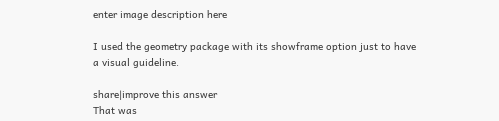enter image description here

I used the geometry package with its showframe option just to have a visual guideline.

share|improve this answer
That was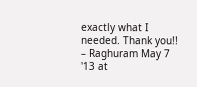exactly what I needed. Thank you!! – Raghuram May 7 '13 at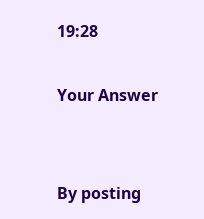19:28

Your Answer


By posting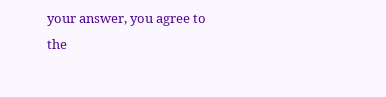your answer, you agree to the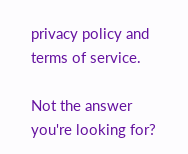privacy policy and terms of service.

Not the answer you're looking for?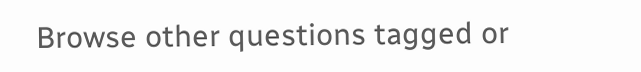Browse other questions tagged or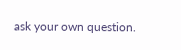ask your own question.